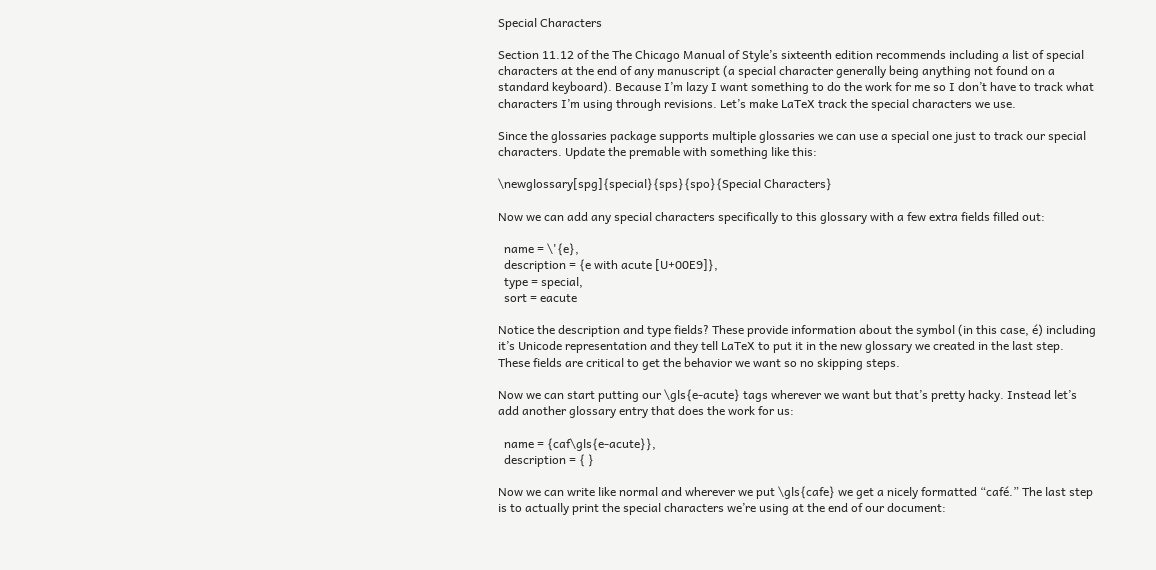Special Characters

Section 11.12 of the The Chicago Manual of Style’s sixteenth edition recommends including a list of special characters at the end of any manuscript (a special character generally being anything not found on a standard keyboard). Because I’m lazy I want something to do the work for me so I don’t have to track what characters I’m using through revisions. Let’s make LaTeX track the special characters we use.

Since the glossaries package supports multiple glossaries we can use a special one just to track our special characters. Update the premable with something like this:

\newglossary[spg]{special}{sps}{spo}{Special Characters}

Now we can add any special characters specifically to this glossary with a few extra fields filled out:

  name = \'{e},
  description = {e with acute [U+00E9]},
  type = special,
  sort = eacute

Notice the description and type fields? These provide information about the symbol (in this case, é) including it’s Unicode representation and they tell LaTeX to put it in the new glossary we created in the last step. These fields are critical to get the behavior we want so no skipping steps.

Now we can start putting our \gls{e-acute} tags wherever we want but that’s pretty hacky. Instead let’s add another glossary entry that does the work for us:

  name = {caf\gls{e-acute}},
  description = { }

Now we can write like normal and wherever we put \gls{cafe} we get a nicely formatted “café.” The last step is to actually print the special characters we’re using at the end of our document: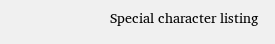Special character listing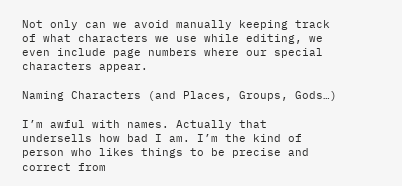Not only can we avoid manually keeping track of what characters we use while editing, we even include page numbers where our special characters appear.

Naming Characters (and Places, Groups, Gods…)

I’m awful with names. Actually that undersells how bad I am. I’m the kind of person who likes things to be precise and correct from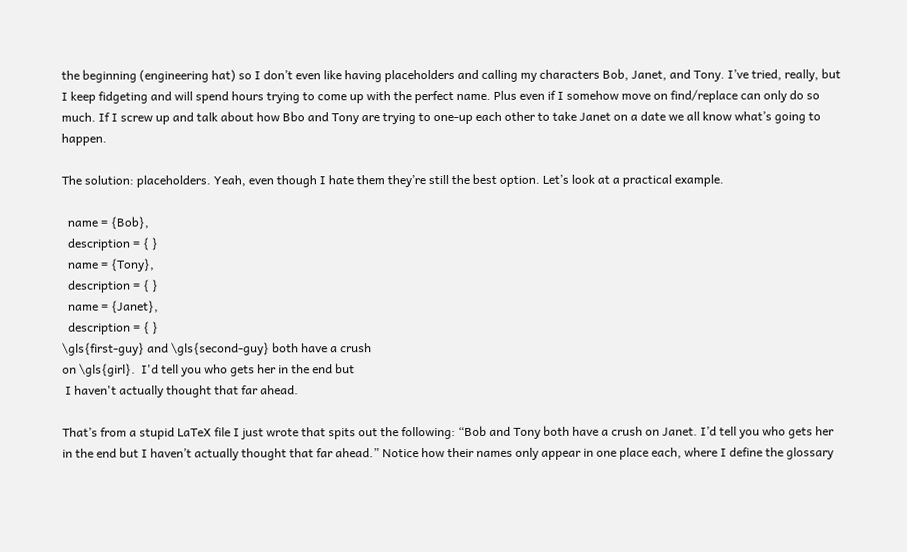the beginning (engineering hat) so I don’t even like having placeholders and calling my characters Bob, Janet, and Tony. I’ve tried, really, but I keep fidgeting and will spend hours trying to come up with the perfect name. Plus even if I somehow move on find/replace can only do so much. If I screw up and talk about how Bbo and Tony are trying to one-up each other to take Janet on a date we all know what’s going to happen.

The solution: placeholders. Yeah, even though I hate them they’re still the best option. Let’s look at a practical example.

  name = {Bob},
  description = { }
  name = {Tony},
  description = { }
  name = {Janet},
  description = { }
\gls{first-guy} and \gls{second-guy} both have a crush
on \gls{girl}.  I'd tell you who gets her in the end but
 I haven't actually thought that far ahead.

That’s from a stupid LaTeX file I just wrote that spits out the following: “Bob and Tony both have a crush on Janet. I’d tell you who gets her in the end but I haven’t actually thought that far ahead.” Notice how their names only appear in one place each, where I define the glossary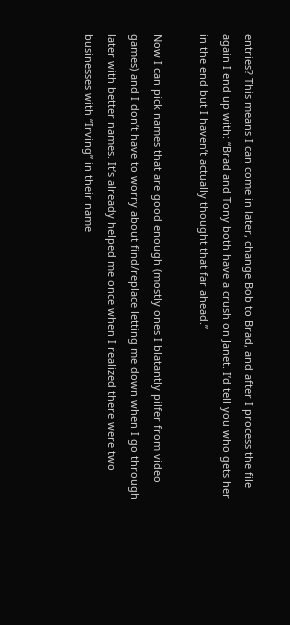entries? This means I can come in later, change Bob to Brad, and after I process the file again I end up with: “Brad and Tony both have a crush on Janet. I’d tell you who gets her in the end but I haven’t actually thought that far ahead.”

Now I can pick names that are good enough (mostly ones I blatantly pilfer from video games) and I don’t have to worry about find/replace letting me down when I go through later with better names. It’s already helped me once when I realized there were two businesses with “Irving” in their name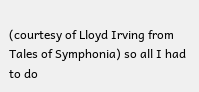(courtesy of Lloyd Irving from Tales of Symphonia) so all I had to do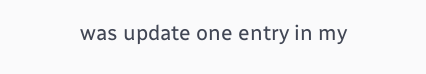was update one entry in my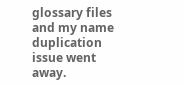glossary files and my name duplication issue went away.